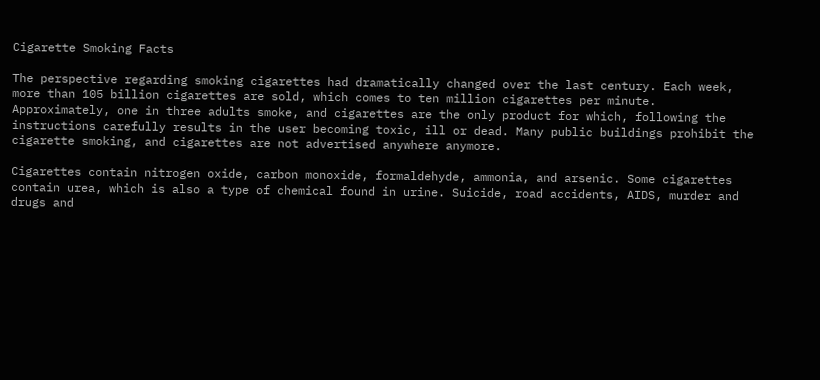Cigarette Smoking Facts

The perspective regarding smoking cigarettes had dramatically changed over the last century. Each week, more than 105 billion cigarettes are sold, which comes to ten million cigarettes per minute. Approximately, one in three adults smoke, and cigarettes are the only product for which, following the instructions carefully results in the user becoming toxic, ill or dead. Many public buildings prohibit the cigarette smoking, and cigarettes are not advertised anywhere anymore.

Cigarettes contain nitrogen oxide, carbon monoxide, formaldehyde, ammonia, and arsenic. Some cigarettes contain urea, which is also a type of chemical found in urine. Suicide, road accidents, AIDS, murder and drugs and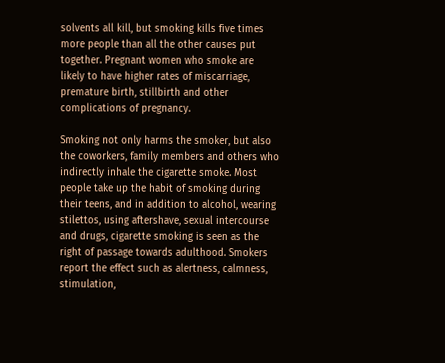solvents all kill, but smoking kills five times more people than all the other causes put together. Pregnant women who smoke are likely to have higher rates of miscarriage, premature birth, stillbirth and other complications of pregnancy.

Smoking not only harms the smoker, but also the coworkers, family members and others who indirectly inhale the cigarette smoke. Most people take up the habit of smoking during their teens, and in addition to alcohol, wearing stilettos, using aftershave, sexual intercourse and drugs, cigarette smoking is seen as the right of passage towards adulthood. Smokers report the effect such as alertness, calmness, stimulation,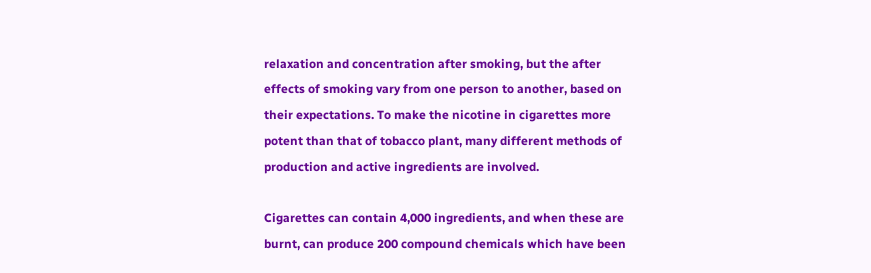relaxation and concentration after smoking, but the after effects of smoking vary from one person to another, based on their expectations. To make the nicotine in cigarettes more potent than that of tobacco plant, many different methods of production and active ingredients are involved.

Cigarettes can contain 4,000 ingredients, and when these are burnt, can produce 200 compound chemicals which have been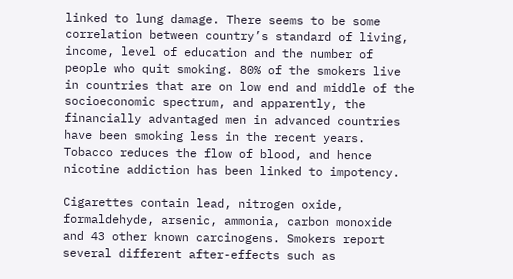linked to lung damage. There seems to be some correlation between country’s standard of living, income, level of education and the number of people who quit smoking. 80% of the smokers live in countries that are on low end and middle of the socioeconomic spectrum, and apparently, the financially advantaged men in advanced countries have been smoking less in the recent years. Tobacco reduces the flow of blood, and hence nicotine addiction has been linked to impotency.

Cigarettes contain lead, nitrogen oxide, formaldehyde, arsenic, ammonia, carbon monoxide and 43 other known carcinogens. Smokers report several different after-effects such as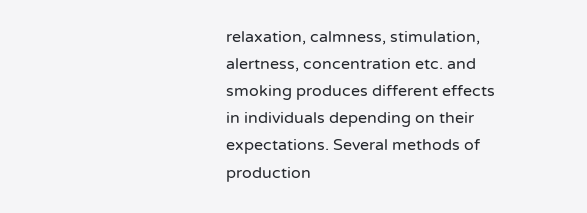relaxation, calmness, stimulation, alertness, concentration etc. and smoking produces different effects in individuals depending on their expectations. Several methods of production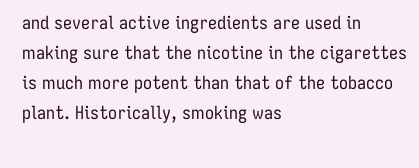and several active ingredients are used in making sure that the nicotine in the cigarettes is much more potent than that of the tobacco plant. Historically, smoking was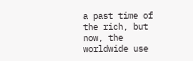a past time of the rich, but now, the worldwide use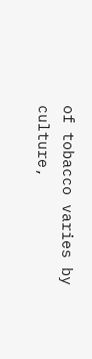of tobacco varies by culture,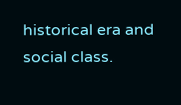historical era and social class.